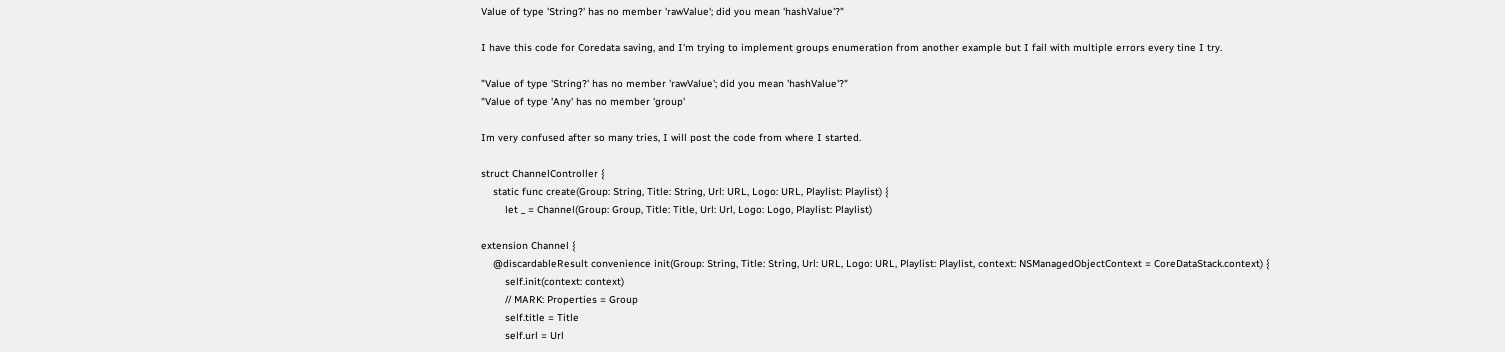Value of type 'String?' has no member 'rawValue'; did you mean 'hashValue'?"

I have this code for Coredata saving, and I'm trying to implement groups enumeration from another example but I fail with multiple errors every tine I try.

"Value of type 'String?' has no member 'rawValue'; did you mean 'hashValue'?"
"Value of type 'Any' has no member 'group'

Im very confused after so many tries, I will post the code from where I started.

struct ChannelController {
    static func create(Group: String, Title: String, Url: URL, Logo: URL, Playlist: Playlist) {
        let _ = Channel(Group: Group, Title: Title, Url: Url, Logo: Logo, Playlist: Playlist)

extension Channel {
    @discardableResult convenience init(Group: String, Title: String, Url: URL, Logo: URL, Playlist: Playlist, context: NSManagedObjectContext = CoreDataStack.context) {
        self.init(context: context)
        // MARK: Properties = Group
        self.title = Title
        self.url = Url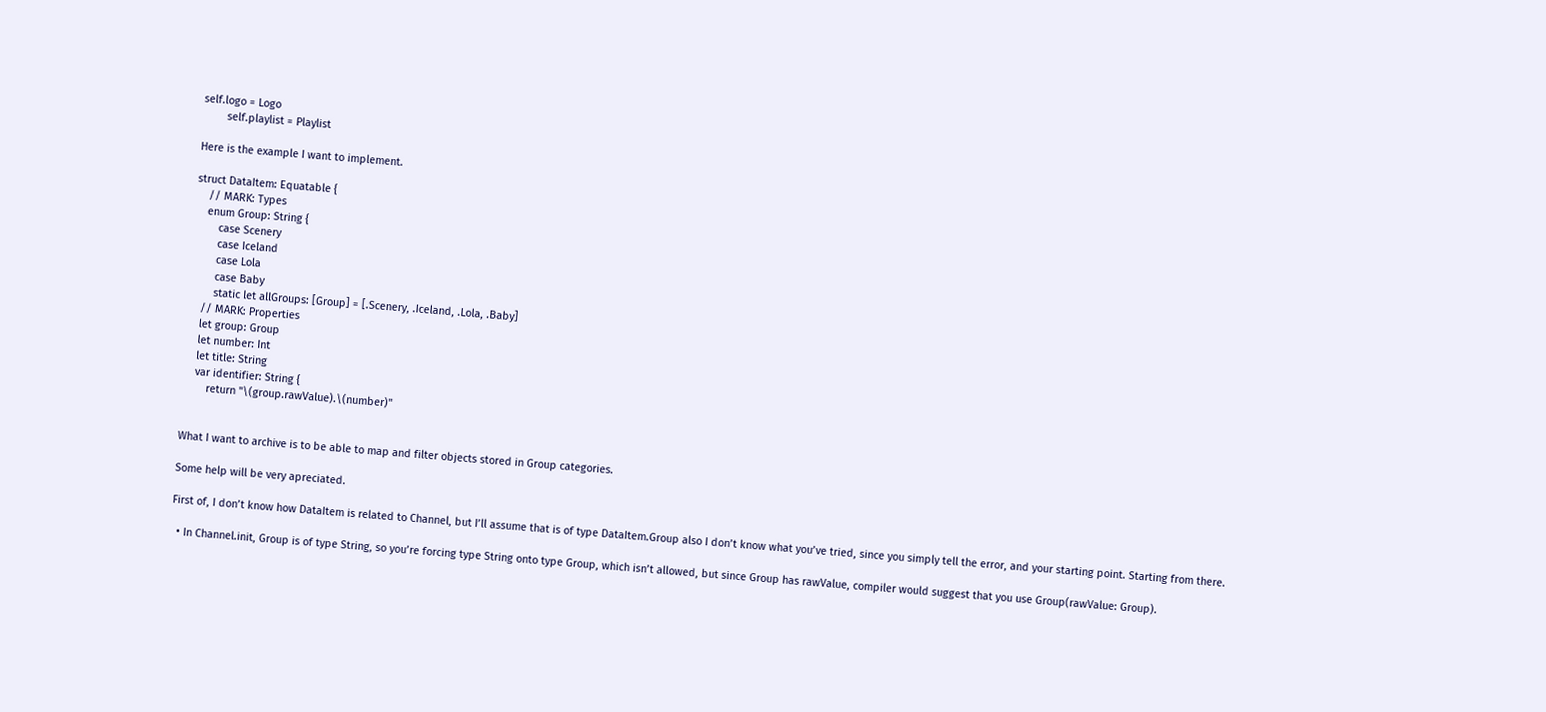self.logo = Logo
        self.playlist = Playlist

Here is the example I want to implement.

struct DataItem: Equatable {
    // MARK: Types
    enum Group: String {
        case Scenery
        case Iceland
        case Lola
        case Baby
        static let allGroups: [Group] = [.Scenery, .Iceland, .Lola, .Baby]
    // MARK: Properties
    let group: Group
    let number: Int
    let title: String
    var identifier: String {
        return "\(group.rawValue).\(number)"


What I want to archive is to be able to map and filter objects stored in Group categories.

Some help will be very apreciated.

First of, I don’t know how DataItem is related to Channel, but I’ll assume that is of type DataItem.Group also I don’t know what you’ve tried, since you simply tell the error, and your starting point. Starting from there.

  • In Channel.init, Group is of type String, so you’re forcing type String onto type Group, which isn’t allowed, but since Group has rawValue, compiler would suggest that you use Group(rawValue: Group).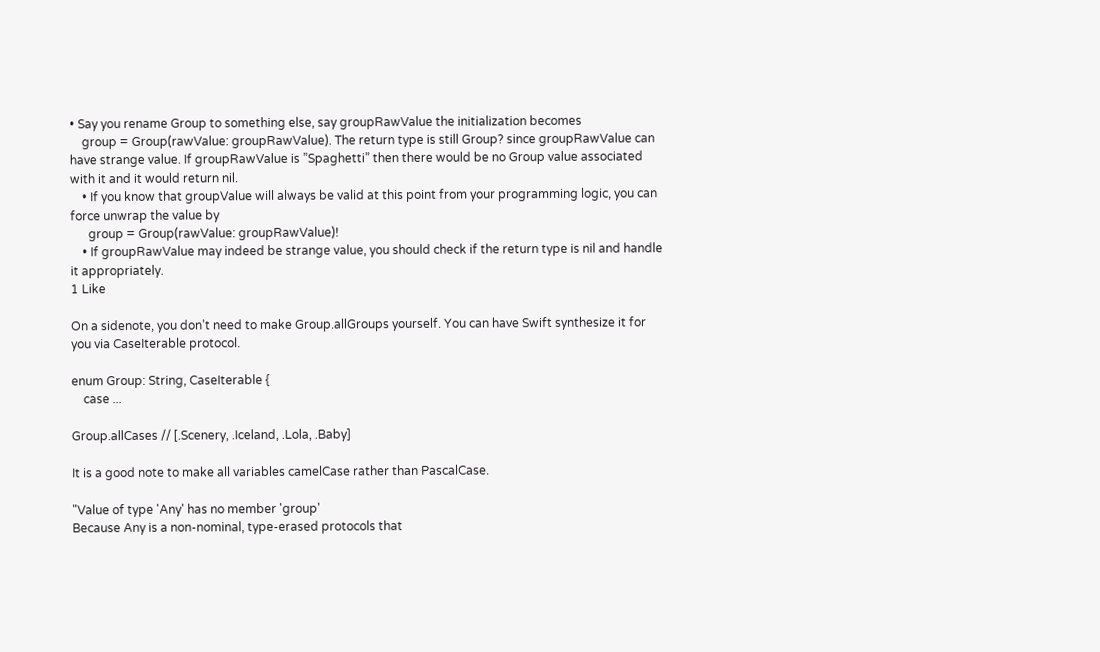• Say you rename Group to something else, say groupRawValue the initialization becomes
    group = Group(rawValue: groupRawValue). The return type is still Group? since groupRawValue can have strange value. If groupRawValue is ”Spaghetti” then there would be no Group value associated with it and it would return nil.
    • If you know that groupValue will always be valid at this point from your programming logic, you can force unwrap the value by
      group = Group(rawValue: groupRawValue)!
    • If groupRawValue may indeed be strange value, you should check if the return type is nil and handle it appropriately.
1 Like

On a sidenote, you don’t need to make Group.allGroups yourself. You can have Swift synthesize it for you via CaseIterable protocol.

enum Group: String, CaseIterable {
    case ...

Group.allCases // [.Scenery, .Iceland, .Lola, .Baby]

It is a good note to make all variables camelCase rather than PascalCase.

"Value of type 'Any' has no member 'group'
Because Any is a non-nominal, type-erased protocols that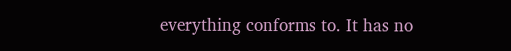everything conforms to. It has no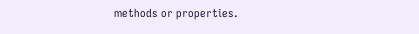methods or properties.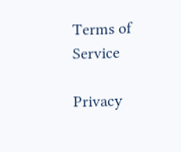Terms of Service

Privacy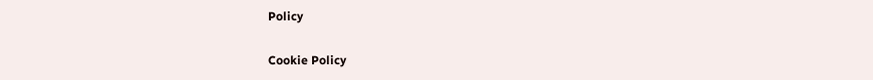Policy

Cookie Policy